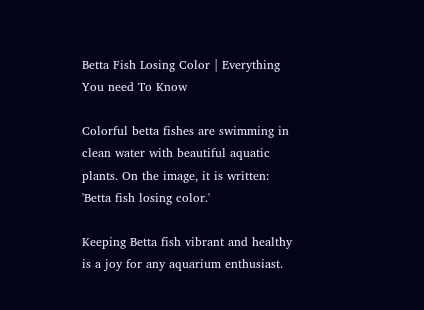Betta Fish Losing Color | Everything You need To Know

Colorful betta fishes are swimming in clean water with beautiful aquatic plants. On the image, it is written: 'Betta fish losing color.'

Keeping Betta fish vibrant and healthy is a joy for any aquarium enthusiast.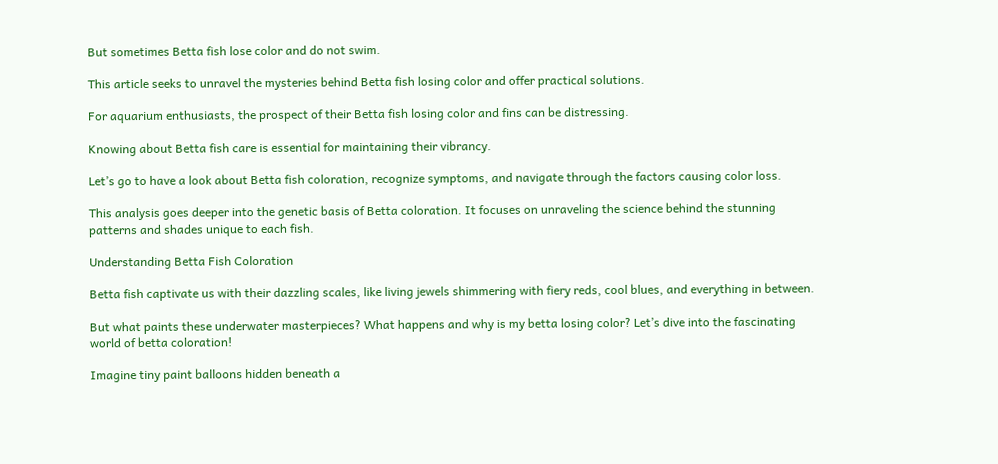But sometimes Betta fish lose color and do not swim.

This article seeks to unravel the mysteries behind Betta fish losing color and offer practical solutions.

For aquarium enthusiasts, the prospect of their Betta fish losing color and fins can be distressing.

Knowing about Betta fish care is essential for maintaining their vibrancy.

Let’s go to have a look about Betta fish coloration, recognize symptoms, and navigate through the factors causing color loss.

This analysis goes deeper into the genetic basis of Betta coloration. It focuses on unraveling the science behind the stunning patterns and shades unique to each fish.

Understanding Betta Fish Coloration

Betta fish captivate us with their dazzling scales, like living jewels shimmering with fiery reds, cool blues, and everything in between.

But what paints these underwater masterpieces? What happens and why is my betta losing color? Let’s dive into the fascinating world of betta coloration!

Imagine tiny paint balloons hidden beneath a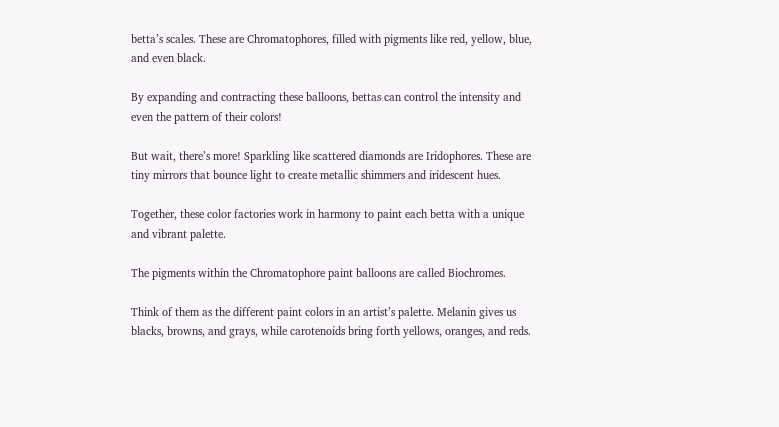betta’s scales. These are Chromatophores, filled with pigments like red, yellow, blue, and even black.

By expanding and contracting these balloons, bettas can control the intensity and even the pattern of their colors!

But wait, there’s more! Sparkling like scattered diamonds are Iridophores. These are tiny mirrors that bounce light to create metallic shimmers and iridescent hues.

Together, these color factories work in harmony to paint each betta with a unique and vibrant palette.

The pigments within the Chromatophore paint balloons are called Biochromes.

Think of them as the different paint colors in an artist’s palette. Melanin gives us blacks, browns, and grays, while carotenoids bring forth yellows, oranges, and reds.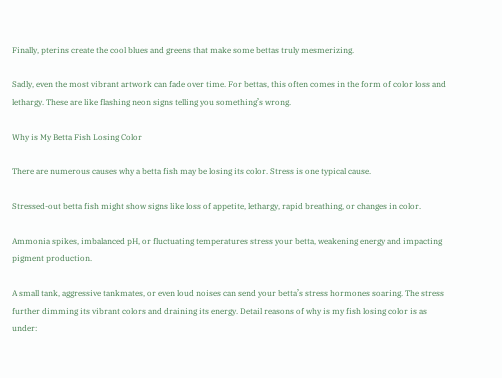Finally, pterins create the cool blues and greens that make some bettas truly mesmerizing.

Sadly, even the most vibrant artwork can fade over time. For bettas, this often comes in the form of color loss and lethargy. These are like flashing neon signs telling you something’s wrong.

Why is My Betta Fish Losing Color

There are numerous causes why a betta fish may be losing its color. Stress is one typical cause.

Stressed-out betta fish might show signs like loss of appetite, lethargy, rapid breathing, or changes in color.

Ammonia spikes, imbalanced pH, or fluctuating temperatures stress your betta, weakening energy and impacting pigment production.

A small tank, aggressive tankmates, or even loud noises can send your betta’s stress hormones soaring. The stress further dimming its vibrant colors and draining its energy. Detail reasons of why is my fish losing color is as under: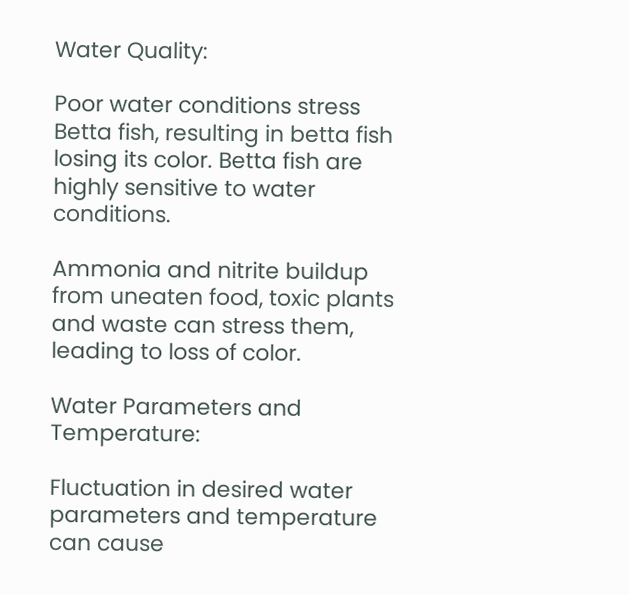Water Quality:

Poor water conditions stress Betta fish, resulting in betta fish losing its color. Betta fish are highly sensitive to water conditions.

Ammonia and nitrite buildup from uneaten food, toxic plants and waste can stress them, leading to loss of color.

Water Parameters and Temperature:

Fluctuation in desired water parameters and temperature can cause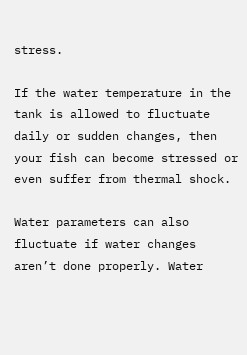stress.

If the water temperature in the tank is allowed to fluctuate daily or sudden changes, then your fish can become stressed or even suffer from thermal shock.

Water parameters can also fluctuate if water changes aren’t done properly. Water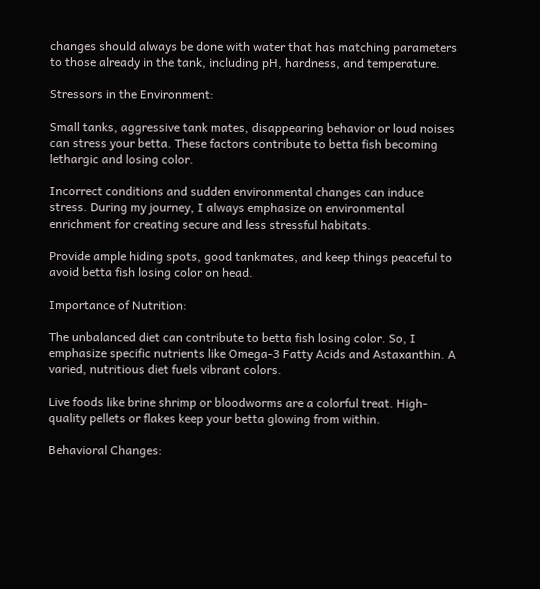changes should always be done with water that has matching parameters to those already in the tank, including pH, hardness, and temperature.

Stressors in the Environment:

Small tanks, aggressive tank mates, disappearing behavior or loud noises can stress your betta. These factors contribute to betta fish becoming lethargic and losing color.

Incorrect conditions and sudden environmental changes can induce stress. During my journey, I always emphasize on environmental enrichment for creating secure and less stressful habitats.

Provide ample hiding spots, good tankmates, and keep things peaceful to avoid betta fish losing color on head.

Importance of Nutrition:

The unbalanced diet can contribute to betta fish losing color. So, I emphasize specific nutrients like Omega-3 Fatty Acids and Astaxanthin. A varied, nutritious diet fuels vibrant colors.

Live foods like brine shrimp or bloodworms are a colorful treat. High-quality pellets or flakes keep your betta glowing from within.

Behavioral Changes: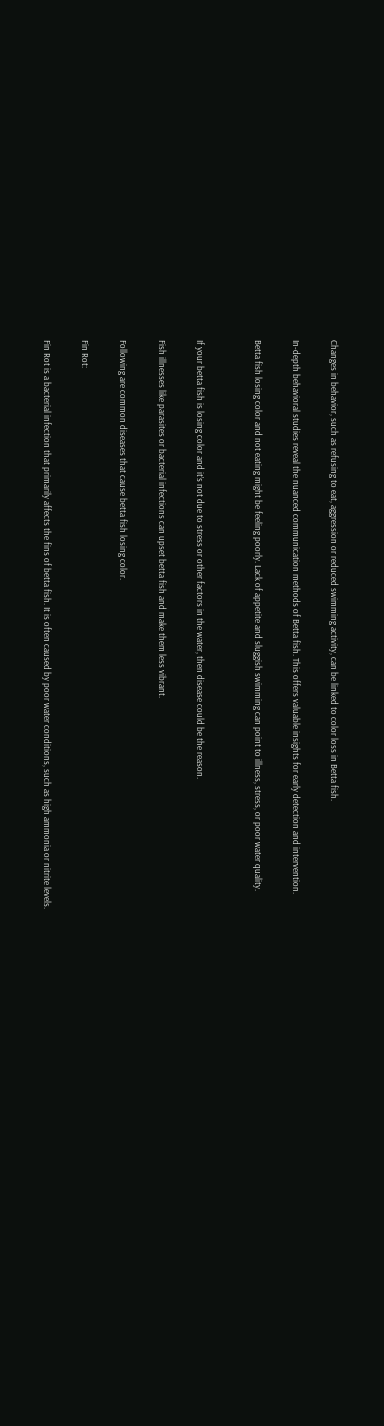Changes in behavior, such as refusing to eat, aggression or reduced swimming activity, can be linked to color loss in Betta fish.

In-depth behavioral studies reveal the nuanced communication methods of Betta fish. This offers valuable insights for early detection and intervention.

Betta fish losing color and not eating might be feeling poorly. Lack of appetite and sluggish swimming can point to illness, stress, or poor water quality.


If your betta fish is losing color and it’s not due to stress or other factors in the water, then disease could be the reason.

Fish illnesses like parasites or bacterial infections can upset betta fish and make them less vibrant.

Following are common diseases that cause betta fish losing color.

Fin Rot:

Fin Rot is a bacterial infection that primarily affects the fins of betta fish. It is often caused by poor water conditions, such as high ammonia or nitrite levels.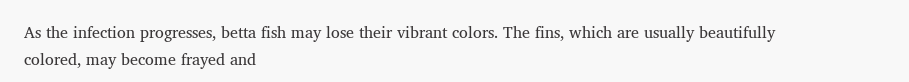As the infection progresses, betta fish may lose their vibrant colors. The fins, which are usually beautifully colored, may become frayed and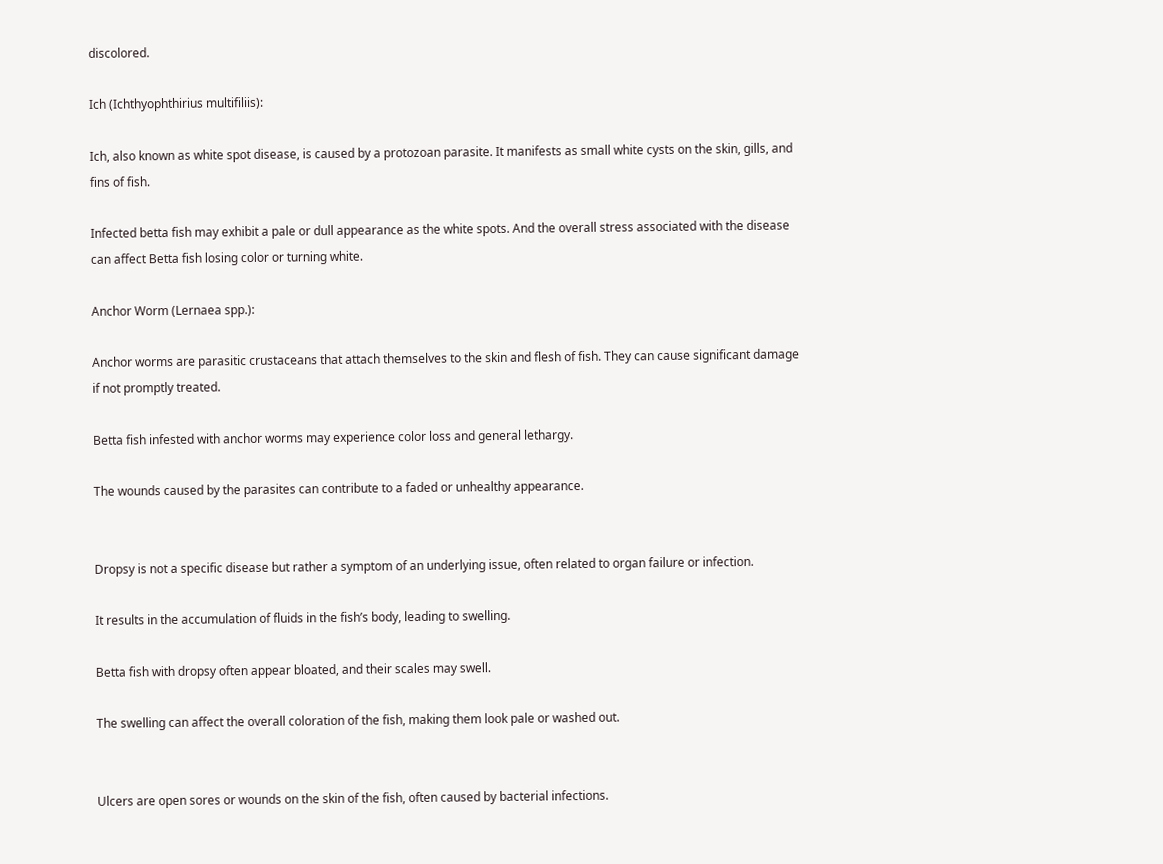discolored.

Ich (Ichthyophthirius multifiliis):

Ich, also known as white spot disease, is caused by a protozoan parasite. It manifests as small white cysts on the skin, gills, and fins of fish.

Infected betta fish may exhibit a pale or dull appearance as the white spots. And the overall stress associated with the disease can affect Betta fish losing color or turning white.

Anchor Worm (Lernaea spp.):

Anchor worms are parasitic crustaceans that attach themselves to the skin and flesh of fish. They can cause significant damage if not promptly treated.

Betta fish infested with anchor worms may experience color loss and general lethargy.

The wounds caused by the parasites can contribute to a faded or unhealthy appearance.


Dropsy is not a specific disease but rather a symptom of an underlying issue, often related to organ failure or infection.

It results in the accumulation of fluids in the fish’s body, leading to swelling.

Betta fish with dropsy often appear bloated, and their scales may swell.

The swelling can affect the overall coloration of the fish, making them look pale or washed out.


Ulcers are open sores or wounds on the skin of the fish, often caused by bacterial infections.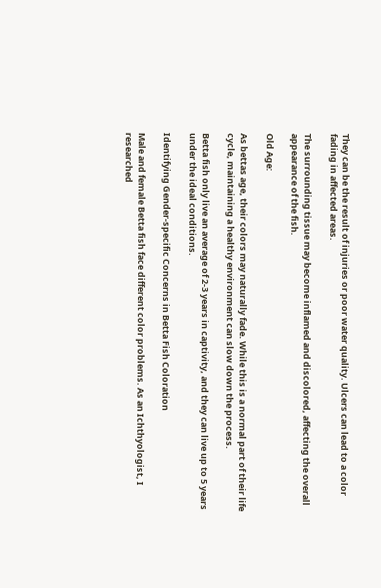They can be the result of injuries or poor water quality. Ulcers can lead to a color fading in affected areas.

The surrounding tissue may become inflamed and discolored, affecting the overall appearance of the fish.

Old Age:

As bettas age, their colors may naturally fade. While this is a normal part of their life cycle, maintaining a healthy environment can slow down the process.

Betta fish only live an average of 2-3 years in captivity, and they can live up to 5 years under the ideal conditions.

Identifying Gender-specific Concerns in Betta Fish Coloration

Male and female Betta fish face different color problems. As an Ichthyologist, I researched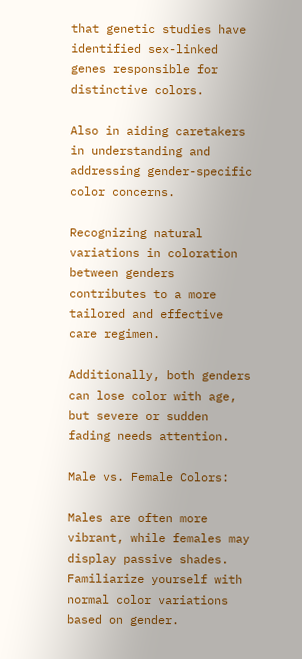that genetic studies have identified sex-linked genes responsible for distinctive colors.

Also in aiding caretakers in understanding and addressing gender-specific color concerns.

Recognizing natural variations in coloration between genders contributes to a more tailored and effective care regimen.

Additionally, both genders can lose color with age, but severe or sudden fading needs attention.

Male vs. Female Colors:

Males are often more vibrant, while females may display passive shades. Familiarize yourself with normal color variations based on gender.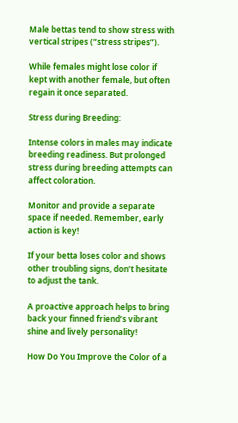Male bettas tend to show stress with vertical stripes (“stress stripes”).

While females might lose color if kept with another female, but often regain it once separated.

Stress during Breeding:

Intense colors in males may indicate breeding readiness. But prolonged stress during breeding attempts can affect coloration.

Monitor and provide a separate space if needed. Remember, early action is key!

If your betta loses color and shows other troubling signs, don’t hesitate to adjust the tank.

A proactive approach helps to bring back your finned friend’s vibrant shine and lively personality!

How Do You Improve the Color of a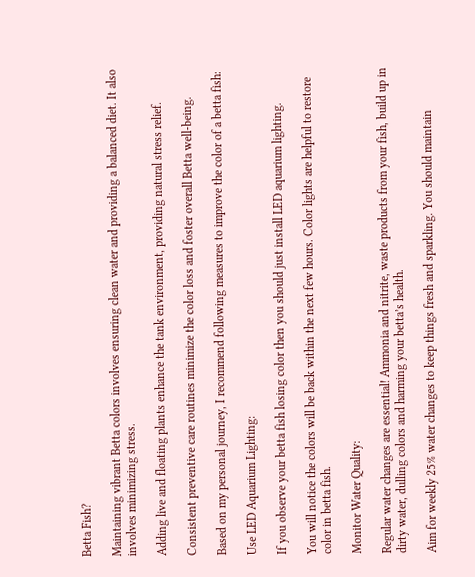Betta Fish?

Maintaining vibrant Betta colors involves ensuring clean water and providing a balanced diet. It also involves minimizing stress.

Adding live and floating plants enhance the tank environment, providing natural stress relief.

Consistent preventive care routines minimize the color loss and foster overall Betta well-being.

Based on my personal journey, I recommend following measures to improve the color of a betta fish:

Use LED Aquarium Lighting:

If you observe your betta fish losing color then you should just install LED aquarium lighting.

You will notice the colors will be back within the next few hours. Color lights are helpful to restore color in betta fish.

Monitor Water Quality:

Regular water changes are essential! Ammonia and nitrite, waste products from your fish, build up in dirty water, dulling colors and harming your betta’s health.

Aim for weekly 25% water changes to keep things fresh and sparkling. You should maintain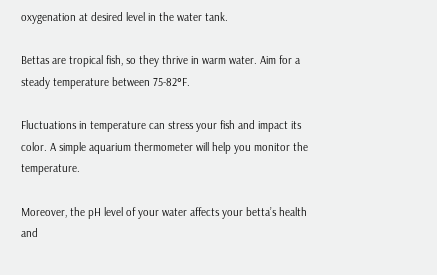oxygenation at desired level in the water tank.

Bettas are tropical fish, so they thrive in warm water. Aim for a steady temperature between 75-82°F.

Fluctuations in temperature can stress your fish and impact its color. A simple aquarium thermometer will help you monitor the temperature.

Moreover, the pH level of your water affects your betta’s health and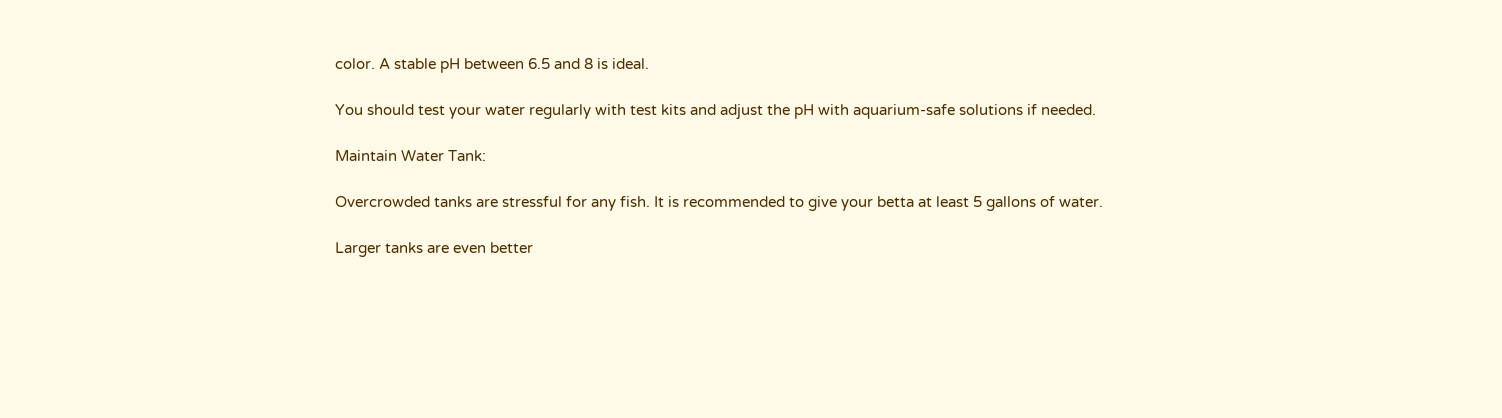color. A stable pH between 6.5 and 8 is ideal.

You should test your water regularly with test kits and adjust the pH with aquarium-safe solutions if needed.

Maintain Water Tank:

Overcrowded tanks are stressful for any fish. It is recommended to give your betta at least 5 gallons of water.

Larger tanks are even better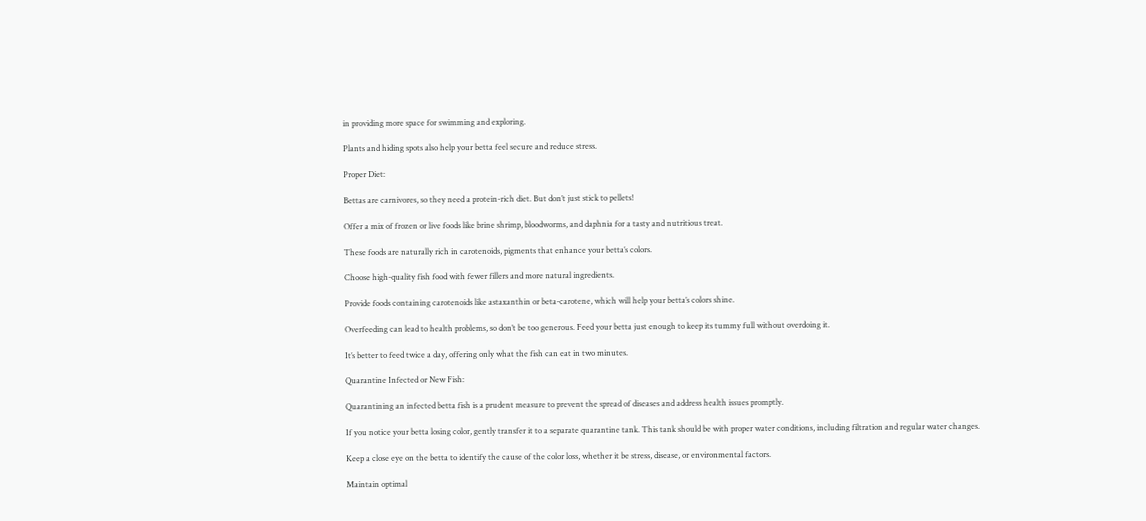in providing more space for swimming and exploring.

Plants and hiding spots also help your betta feel secure and reduce stress.

Proper Diet:

Bettas are carnivores, so they need a protein-rich diet. But don’t just stick to pellets!

Offer a mix of frozen or live foods like brine shrimp, bloodworms, and daphnia for a tasty and nutritious treat.

These foods are naturally rich in carotenoids, pigments that enhance your betta’s colors.

Choose high-quality fish food with fewer fillers and more natural ingredients.

Provide foods containing carotenoids like astaxanthin or beta-carotene, which will help your betta’s colors shine.

Overfeeding can lead to health problems, so don’t be too generous. Feed your betta just enough to keep its tummy full without overdoing it.

It’s better to feed twice a day, offering only what the fish can eat in two minutes.

Quarantine Infected or New Fish:

Quarantining an infected betta fish is a prudent measure to prevent the spread of diseases and address health issues promptly.

If you notice your betta losing color, gently transfer it to a separate quarantine tank. This tank should be with proper water conditions, including filtration and regular water changes.

Keep a close eye on the betta to identify the cause of the color loss, whether it be stress, disease, or environmental factors.

Maintain optimal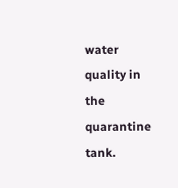water quality in the quarantine tank.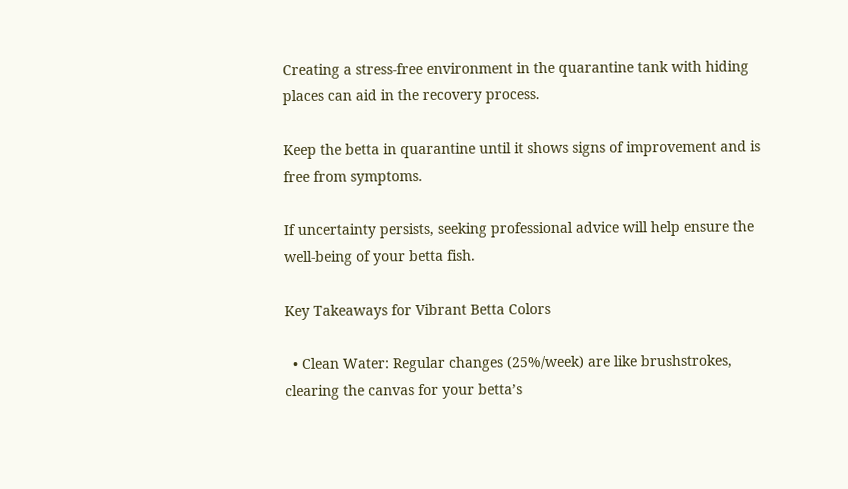Creating a stress-free environment in the quarantine tank with hiding places can aid in the recovery process.

Keep the betta in quarantine until it shows signs of improvement and is free from symptoms.

If uncertainty persists, seeking professional advice will help ensure the well-being of your betta fish.

Key Takeaways for Vibrant Betta Colors

  • Clean Water: Regular changes (25%/week) are like brushstrokes, clearing the canvas for your betta’s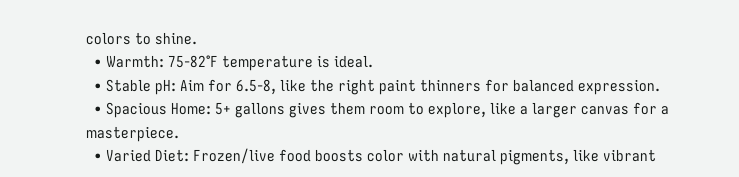colors to shine.
  • Warmth: 75-82°F temperature is ideal.
  • Stable pH: Aim for 6.5-8, like the right paint thinners for balanced expression.
  • Spacious Home: 5+ gallons gives them room to explore, like a larger canvas for a masterpiece.
  • Varied Diet: Frozen/live food boosts color with natural pigments, like vibrant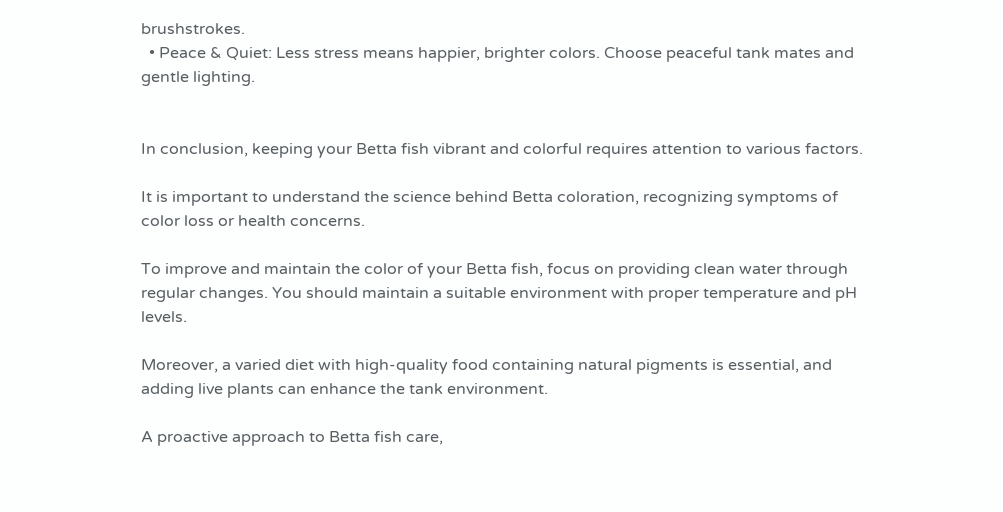brushstrokes.
  • Peace & Quiet: Less stress means happier, brighter colors. Choose peaceful tank mates and gentle lighting.


In conclusion, keeping your Betta fish vibrant and colorful requires attention to various factors.

It is important to understand the science behind Betta coloration, recognizing symptoms of color loss or health concerns.

To improve and maintain the color of your Betta fish, focus on providing clean water through regular changes. You should maintain a suitable environment with proper temperature and pH levels.

Moreover, a varied diet with high-quality food containing natural pigments is essential, and adding live plants can enhance the tank environment.

A proactive approach to Betta fish care,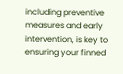including preventive measures and early intervention, is key to ensuring your finned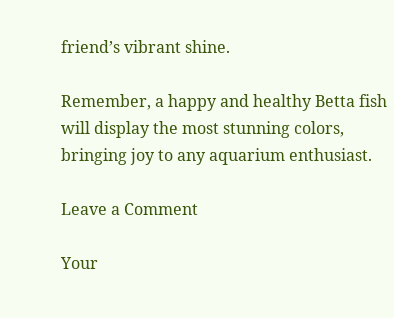friend’s vibrant shine.

Remember, a happy and healthy Betta fish will display the most stunning colors, bringing joy to any aquarium enthusiast.

Leave a Comment

Your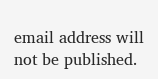email address will not be published.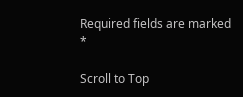Required fields are marked *

Scroll to Top